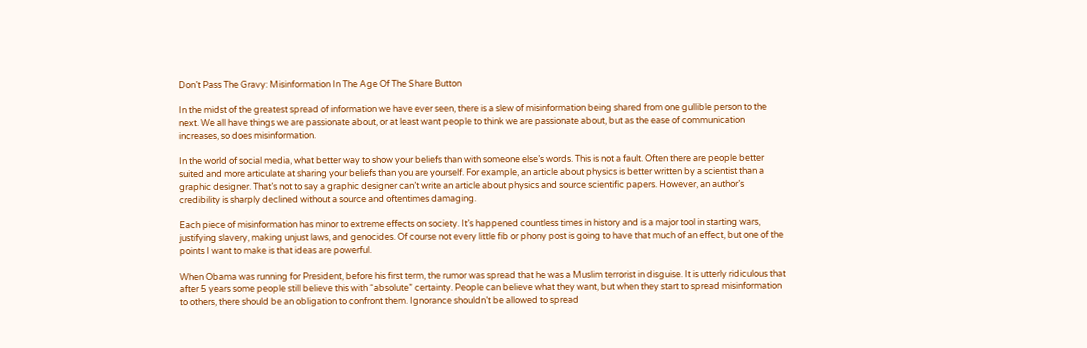Don’t Pass The Gravy: Misinformation In The Age Of The Share Button

In the midst of the greatest spread of information we have ever seen, there is a slew of misinformation being shared from one gullible person to the next. We all have things we are passionate about, or at least want people to think we are passionate about, but as the ease of communication increases, so does misinformation.

In the world of social media, what better way to show your beliefs than with someone else’s words. This is not a fault. Often there are people better suited and more articulate at sharing your beliefs than you are yourself. For example, an article about physics is better written by a scientist than a graphic designer. That’s not to say a graphic designer can’t write an article about physics and source scientific papers. However, an author’s credibility is sharply declined without a source and oftentimes damaging.

Each piece of misinformation has minor to extreme effects on society. It’s happened countless times in history and is a major tool in starting wars, justifying slavery, making unjust laws, and genocides. Of course not every little fib or phony post is going to have that much of an effect, but one of the points I want to make is that ideas are powerful.

When Obama was running for President, before his first term, the rumor was spread that he was a Muslim terrorist in disguise. It is utterly ridiculous that after 5 years some people still believe this with “absolute” certainty. People can believe what they want, but when they start to spread misinformation to others, there should be an obligation to confront them. Ignorance shouldn’t be allowed to spread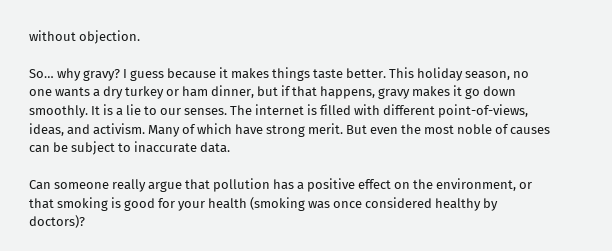without objection.

So… why gravy? I guess because it makes things taste better. This holiday season, no one wants a dry turkey or ham dinner, but if that happens, gravy makes it go down smoothly. It is a lie to our senses. The internet is filled with different point-of-views, ideas, and activism. Many of which have strong merit. But even the most noble of causes can be subject to inaccurate data.

Can someone really argue that pollution has a positive effect on the environment, or that smoking is good for your health (smoking was once considered healthy by doctors)?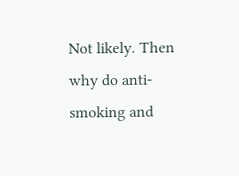Not likely. Then why do anti-smoking and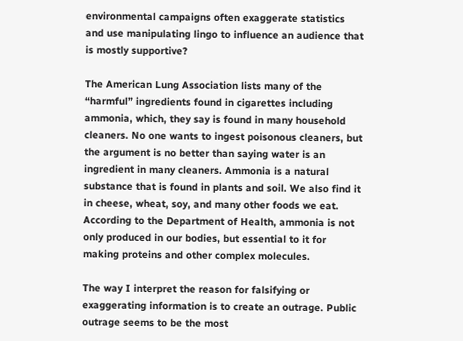environmental campaigns often exaggerate statistics and use manipulating lingo to influence an audience that is mostly supportive?

The American Lung Association lists many of the “harmful” ingredients found in cigarettes including ammonia, which, they say is found in many household cleaners. No one wants to ingest poisonous cleaners, but the argument is no better than saying water is an ingredient in many cleaners. Ammonia is a natural substance that is found in plants and soil. We also find it in cheese, wheat, soy, and many other foods we eat. According to the Department of Health, ammonia is not only produced in our bodies, but essential to it for making proteins and other complex molecules.

The way I interpret the reason for falsifying or exaggerating information is to create an outrage. Public outrage seems to be the most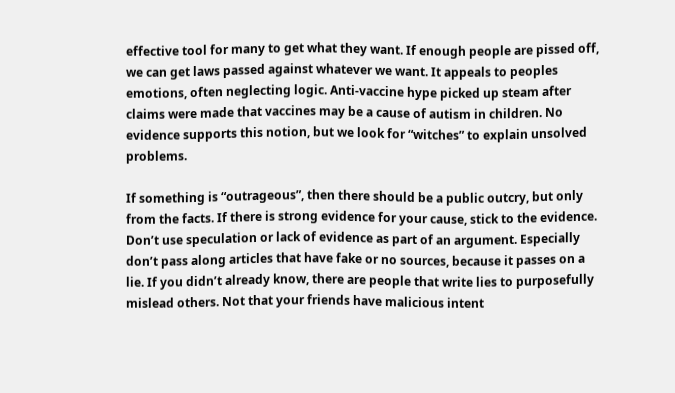effective tool for many to get what they want. If enough people are pissed off, we can get laws passed against whatever we want. It appeals to peoples emotions, often neglecting logic. Anti-vaccine hype picked up steam after claims were made that vaccines may be a cause of autism in children. No evidence supports this notion, but we look for “witches” to explain unsolved problems.

If something is “outrageous”, then there should be a public outcry, but only from the facts. If there is strong evidence for your cause, stick to the evidence. Don’t use speculation or lack of evidence as part of an argument. Especially don’t pass along articles that have fake or no sources, because it passes on a lie. If you didn’t already know, there are people that write lies to purposefully mislead others. Not that your friends have malicious intent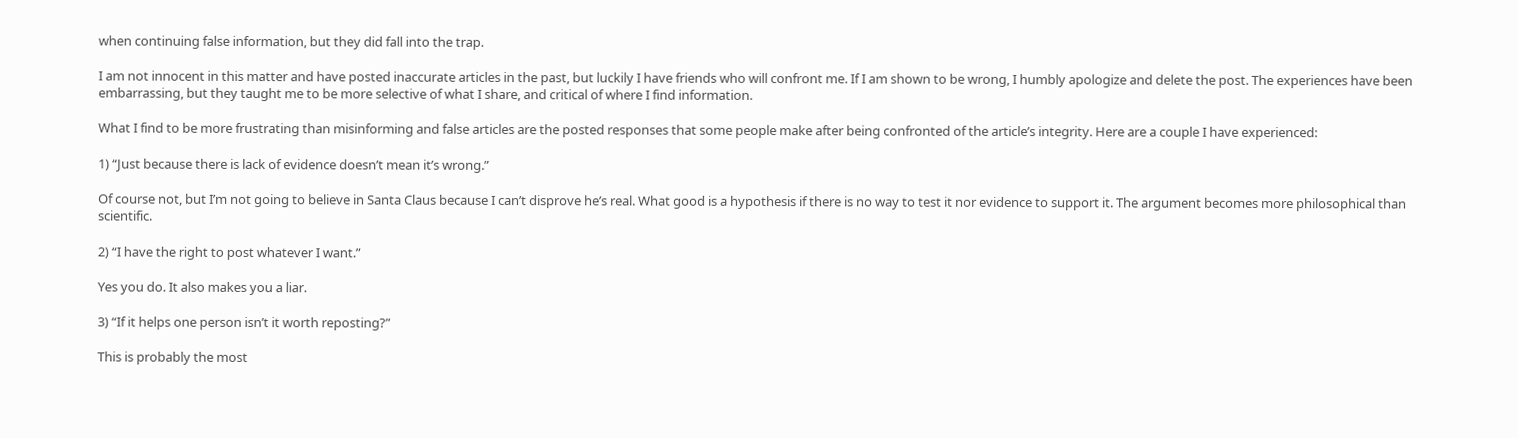when continuing false information, but they did fall into the trap.

I am not innocent in this matter and have posted inaccurate articles in the past, but luckily I have friends who will confront me. If I am shown to be wrong, I humbly apologize and delete the post. The experiences have been embarrassing, but they taught me to be more selective of what I share, and critical of where I find information.

What I find to be more frustrating than misinforming and false articles are the posted responses that some people make after being confronted of the article’s integrity. Here are a couple I have experienced:

1) “Just because there is lack of evidence doesn’t mean it’s wrong.”

Of course not, but I’m not going to believe in Santa Claus because I can’t disprove he’s real. What good is a hypothesis if there is no way to test it nor evidence to support it. The argument becomes more philosophical than scientific.

2) “I have the right to post whatever I want.”

Yes you do. It also makes you a liar.

3) “If it helps one person isn’t it worth reposting?”

This is probably the most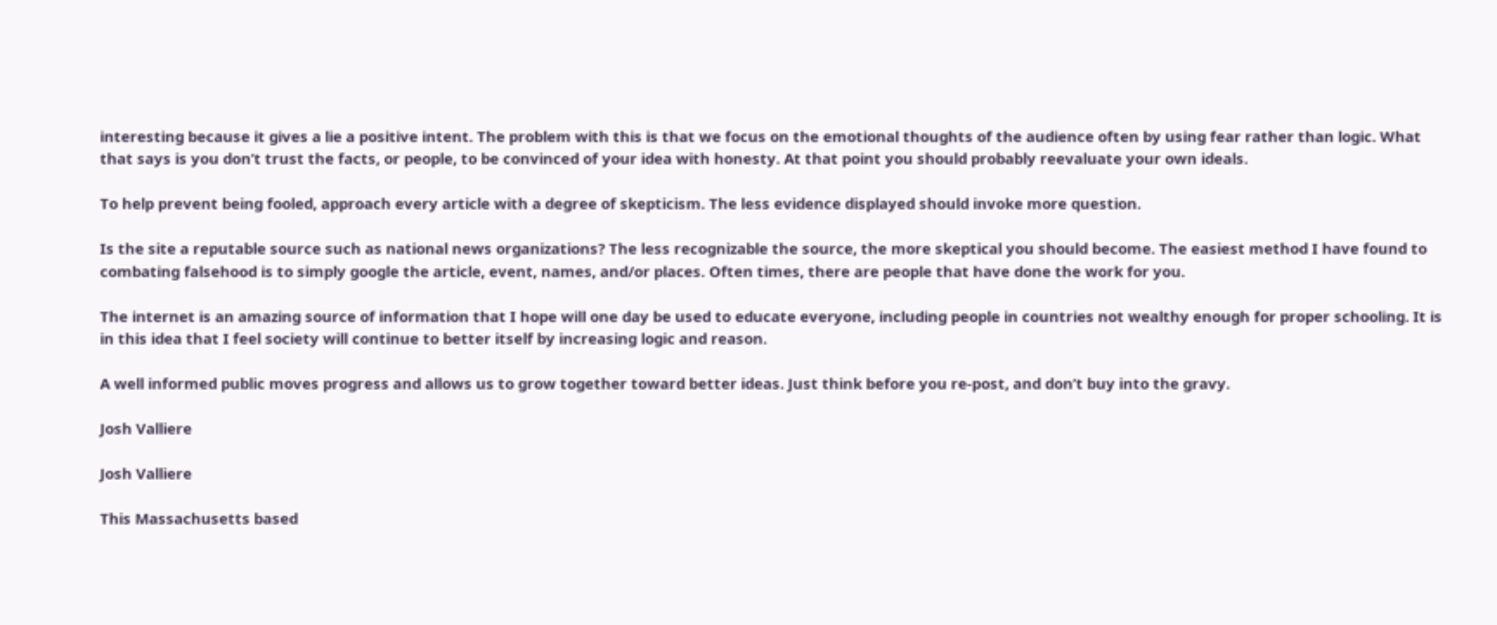interesting because it gives a lie a positive intent. The problem with this is that we focus on the emotional thoughts of the audience often by using fear rather than logic. What that says is you don’t trust the facts, or people, to be convinced of your idea with honesty. At that point you should probably reevaluate your own ideals.

To help prevent being fooled, approach every article with a degree of skepticism. The less evidence displayed should invoke more question.

Is the site a reputable source such as national news organizations? The less recognizable the source, the more skeptical you should become. The easiest method I have found to combating falsehood is to simply google the article, event, names, and/or places. Often times, there are people that have done the work for you.

The internet is an amazing source of information that I hope will one day be used to educate everyone, including people in countries not wealthy enough for proper schooling. It is in this idea that I feel society will continue to better itself by increasing logic and reason.

A well informed public moves progress and allows us to grow together toward better ideas. Just think before you re-post, and don’t buy into the gravy.

Josh Valliere

Josh Valliere

This Massachusetts based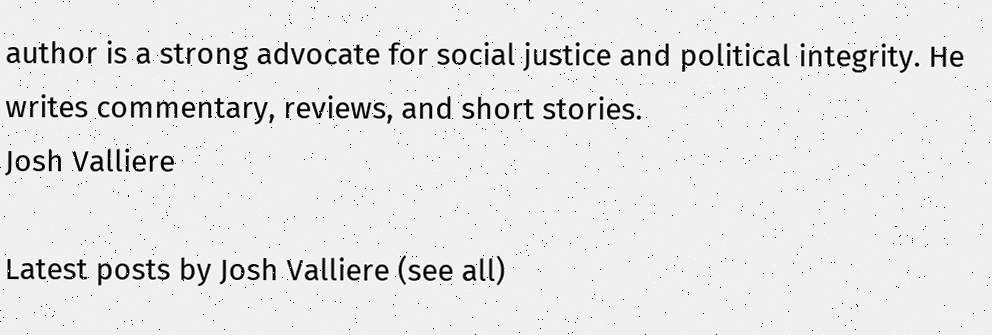author is a strong advocate for social justice and political integrity. He writes commentary, reviews, and short stories.
Josh Valliere

Latest posts by Josh Valliere (see all)